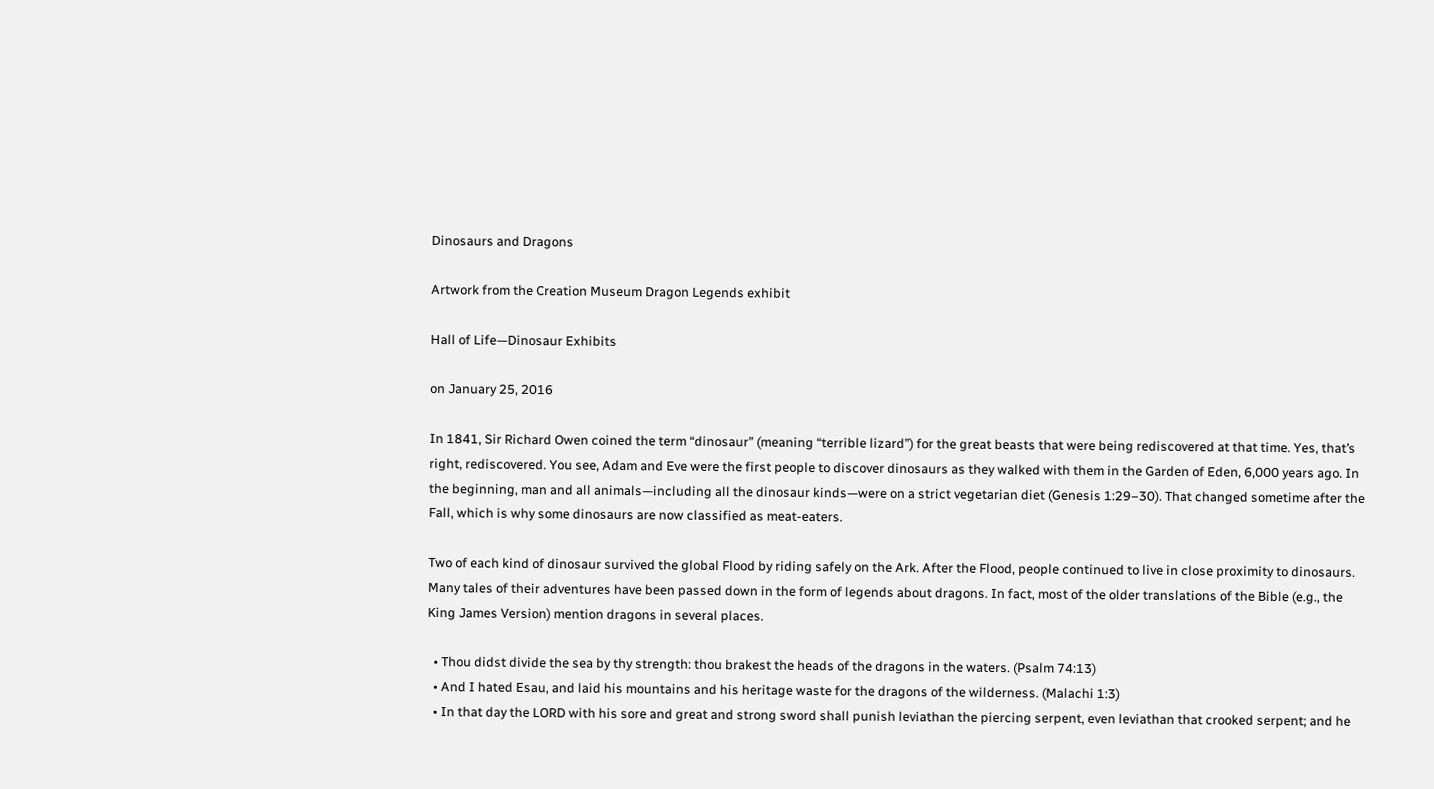Dinosaurs and Dragons

Artwork from the Creation Museum Dragon Legends exhibit

Hall of Life—Dinosaur Exhibits

on January 25, 2016

In 1841, Sir Richard Owen coined the term “dinosaur” (meaning “terrible lizard”) for the great beasts that were being rediscovered at that time. Yes, that’s right, rediscovered. You see, Adam and Eve were the first people to discover dinosaurs as they walked with them in the Garden of Eden, 6,000 years ago. In the beginning, man and all animals—including all the dinosaur kinds—were on a strict vegetarian diet (Genesis 1:29–30). That changed sometime after the Fall, which is why some dinosaurs are now classified as meat-eaters.

Two of each kind of dinosaur survived the global Flood by riding safely on the Ark. After the Flood, people continued to live in close proximity to dinosaurs. Many tales of their adventures have been passed down in the form of legends about dragons. In fact, most of the older translations of the Bible (e.g., the King James Version) mention dragons in several places.

  • Thou didst divide the sea by thy strength: thou brakest the heads of the dragons in the waters. (Psalm 74:13)
  • And I hated Esau, and laid his mountains and his heritage waste for the dragons of the wilderness. (Malachi 1:3)
  • In that day the LORD with his sore and great and strong sword shall punish leviathan the piercing serpent, even leviathan that crooked serpent; and he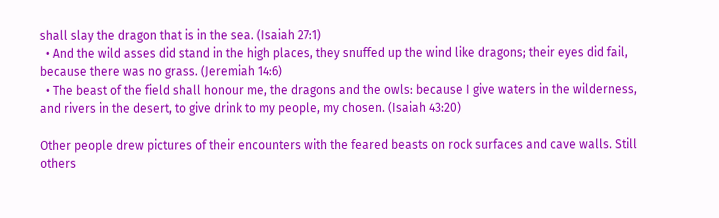shall slay the dragon that is in the sea. (Isaiah 27:1)
  • And the wild asses did stand in the high places, they snuffed up the wind like dragons; their eyes did fail, because there was no grass. (Jeremiah 14:6)
  • The beast of the field shall honour me, the dragons and the owls: because I give waters in the wilderness, and rivers in the desert, to give drink to my people, my chosen. (Isaiah 43:20)

Other people drew pictures of their encounters with the feared beasts on rock surfaces and cave walls. Still others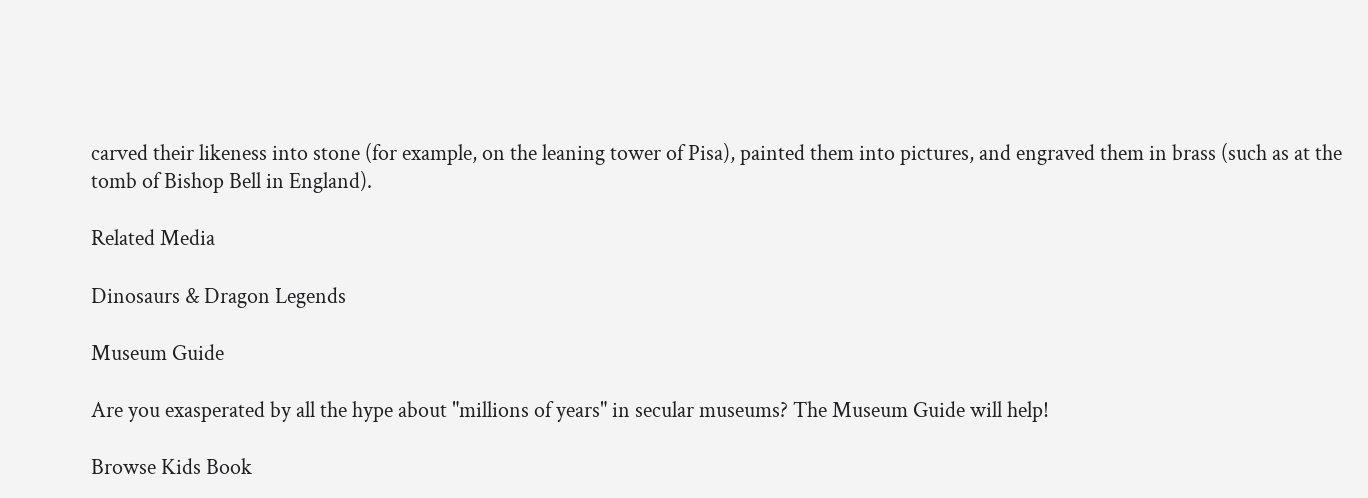carved their likeness into stone (for example, on the leaning tower of Pisa), painted them into pictures, and engraved them in brass (such as at the tomb of Bishop Bell in England).

Related Media

Dinosaurs & Dragon Legends

Museum Guide

Are you exasperated by all the hype about "millions of years" in secular museums? The Museum Guide will help!

Browse Kids Book